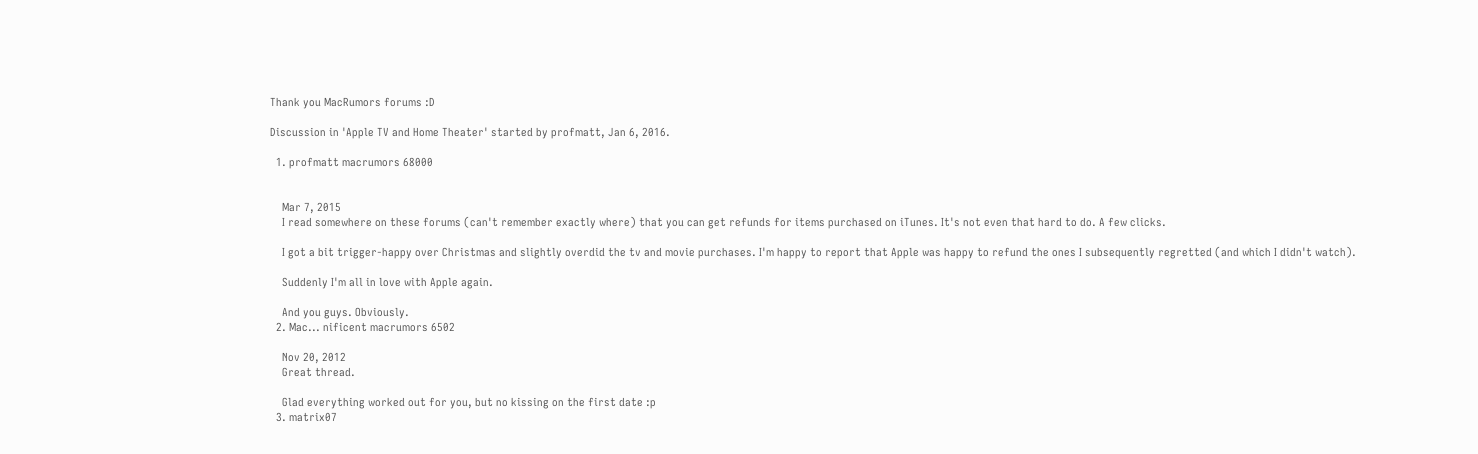Thank you MacRumors forums :D

Discussion in 'Apple TV and Home Theater' started by profmatt, Jan 6, 2016.

  1. profmatt macrumors 68000


    Mar 7, 2015
    I read somewhere on these forums (can't remember exactly where) that you can get refunds for items purchased on iTunes. It's not even that hard to do. A few clicks.

    I got a bit trigger-happy over Christmas and slightly overdid the tv and movie purchases. I'm happy to report that Apple was happy to refund the ones I subsequently regretted (and which I didn't watch).

    Suddenly I'm all in love with Apple again.

    And you guys. Obviously.
  2. Mac... nificent macrumors 6502

    Nov 20, 2012
    Great thread.

    Glad everything worked out for you, but no kissing on the first date :p
  3. matrix07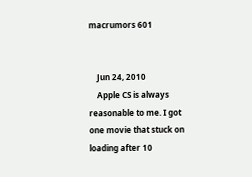macrumors 601


    Jun 24, 2010
    Apple CS is always reasonable to me. I got one movie that stuck on loading after 10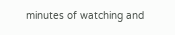minutes of watching and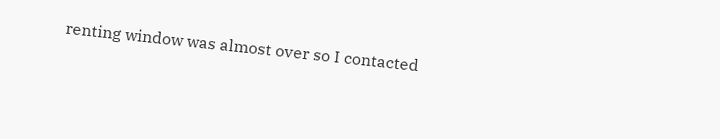renting window was almost over so I contacted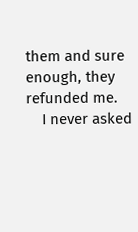them and sure enough, they refunded me.
    I never asked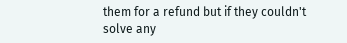them for a refund but if they couldn't solve any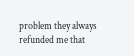problem they always refunded me that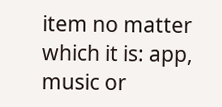item no matter which it is: app, music or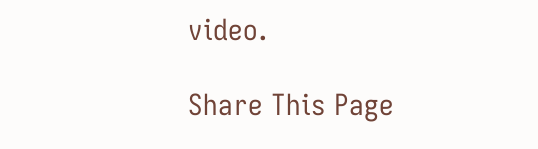video.

Share This Page